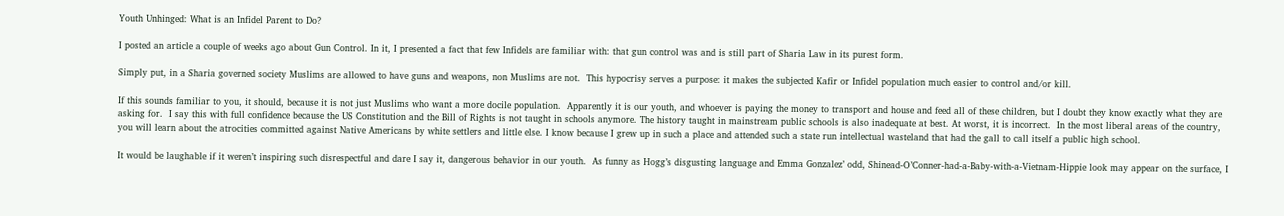Youth Unhinged: What is an Infidel Parent to Do?

I posted an article a couple of weeks ago about Gun Control. In it, I presented a fact that few Infidels are familiar with: that gun control was and is still part of Sharia Law in its purest form.

Simply put, in a Sharia governed society Muslims are allowed to have guns and weapons, non Muslims are not.  This hypocrisy serves a purpose: it makes the subjected Kafir or Infidel population much easier to control and/or kill.

If this sounds familiar to you, it should, because it is not just Muslims who want a more docile population.  Apparently it is our youth, and whoever is paying the money to transport and house and feed all of these children, but I doubt they know exactly what they are asking for.  I say this with full confidence because the US Constitution and the Bill of Rights is not taught in schools anymore. The history taught in mainstream public schools is also inadequate at best. At worst, it is incorrect.  In the most liberal areas of the country, you will learn about the atrocities committed against Native Americans by white settlers and little else. I know because I grew up in such a place and attended such a state run intellectual wasteland that had the gall to call itself a public high school.

It would be laughable if it weren’t inspiring such disrespectful and dare I say it, dangerous behavior in our youth.  As funny as Hogg’s disgusting language and Emma Gonzalez’ odd, Shinead-O’Conner-had-a-Baby-with-a-Vietnam-Hippie look may appear on the surface, I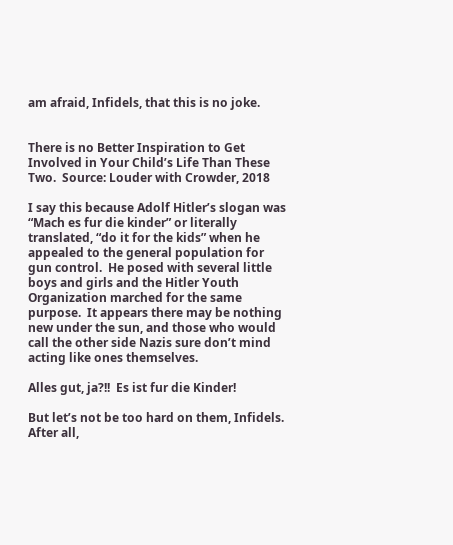am afraid, Infidels, that this is no joke.


There is no Better Inspiration to Get Involved in Your Child’s Life Than These Two.  Source: Louder with Crowder, 2018

I say this because Adolf Hitler’s slogan was “Mach es fur die kinder” or literally translated, “do it for the kids” when he appealed to the general population for gun control.  He posed with several little boys and girls and the Hitler Youth Organization marched for the same purpose.  It appears there may be nothing new under the sun, and those who would call the other side Nazis sure don’t mind acting like ones themselves.

Alles gut, ja?!!  Es ist fur die Kinder!

But let’s not be too hard on them, Infidels.  After all,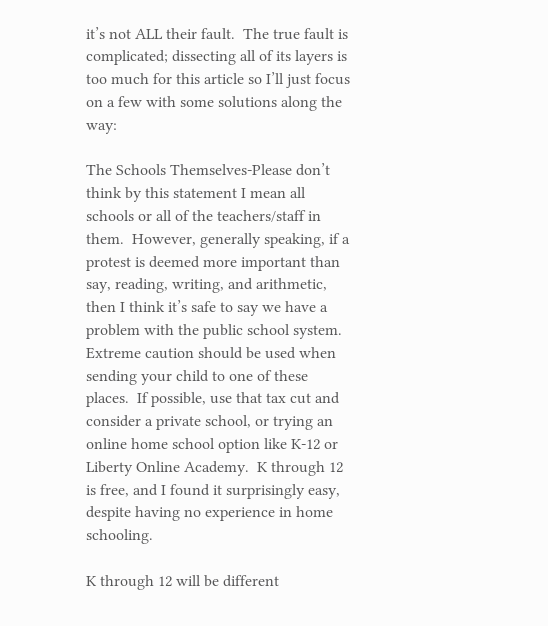it’s not ALL their fault.  The true fault is complicated; dissecting all of its layers is too much for this article so I’ll just focus on a few with some solutions along the way:

The Schools Themselves-Please don’t think by this statement I mean all schools or all of the teachers/staff in them.  However, generally speaking, if a protest is deemed more important than say, reading, writing, and arithmetic, then I think it’s safe to say we have a problem with the public school system.  Extreme caution should be used when sending your child to one of these places.  If possible, use that tax cut and consider a private school, or trying an online home school option like K-12 or Liberty Online Academy.  K through 12 is free, and I found it surprisingly easy, despite having no experience in home schooling.

K through 12 will be different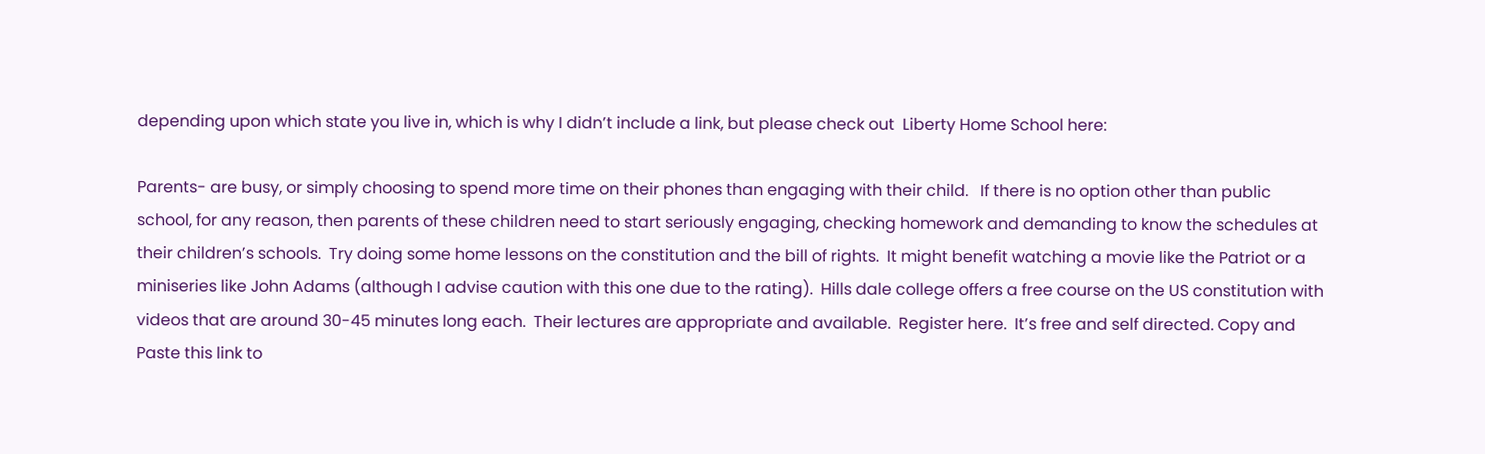depending upon which state you live in, which is why I didn’t include a link, but please check out  Liberty Home School here:

Parents- are busy, or simply choosing to spend more time on their phones than engaging with their child.   If there is no option other than public school, for any reason, then parents of these children need to start seriously engaging, checking homework and demanding to know the schedules at their children’s schools.  Try doing some home lessons on the constitution and the bill of rights.  It might benefit watching a movie like the Patriot or a miniseries like John Adams (although I advise caution with this one due to the rating).  Hills dale college offers a free course on the US constitution with videos that are around 30-45 minutes long each.  Their lectures are appropriate and available.  Register here.  It’s free and self directed. Copy and Paste this link to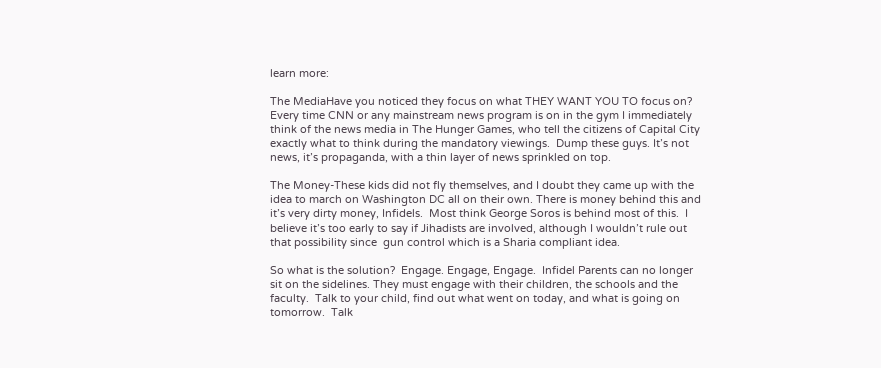learn more:

The MediaHave you noticed they focus on what THEY WANT YOU TO focus on?  Every time CNN or any mainstream news program is on in the gym I immediately think of the news media in The Hunger Games, who tell the citizens of Capital City exactly what to think during the mandatory viewings.  Dump these guys. It’s not news, it’s propaganda, with a thin layer of news sprinkled on top.

The Money-These kids did not fly themselves, and I doubt they came up with the idea to march on Washington DC all on their own. There is money behind this and it’s very dirty money, Infidels.  Most think George Soros is behind most of this.  I believe it’s too early to say if Jihadists are involved, although I wouldn’t rule out that possibility since  gun control which is a Sharia compliant idea.

So what is the solution?  Engage. Engage, Engage.  Infidel Parents can no longer sit on the sidelines. They must engage with their children, the schools and the faculty.  Talk to your child, find out what went on today, and what is going on tomorrow.  Talk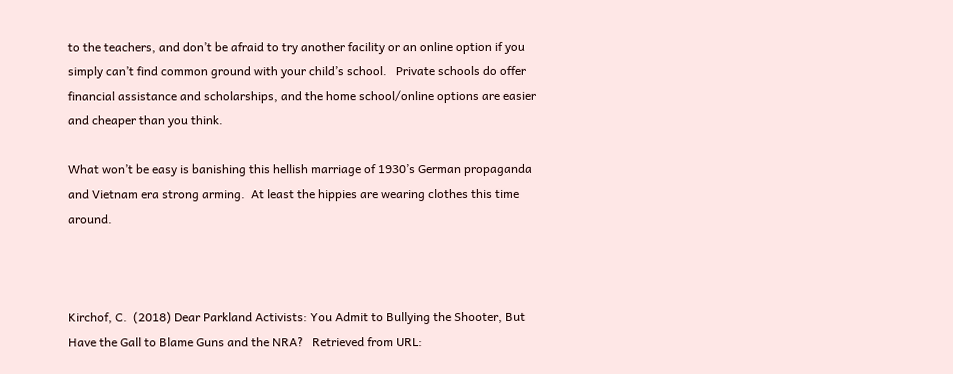to the teachers, and don’t be afraid to try another facility or an online option if you simply can’t find common ground with your child’s school.   Private schools do offer financial assistance and scholarships, and the home school/online options are easier and cheaper than you think.

What won’t be easy is banishing this hellish marriage of 1930’s German propaganda and Vietnam era strong arming.  At least the hippies are wearing clothes this time around.



Kirchof, C.  (2018) Dear Parkland Activists: You Admit to Bullying the Shooter, But Have the Gall to Blame Guns and the NRA?   Retrieved from URL: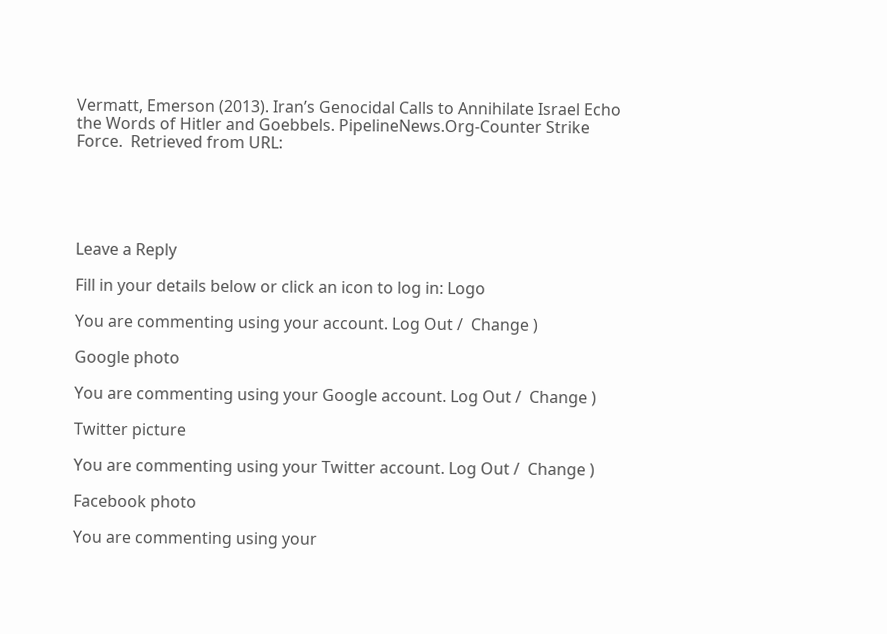Vermatt, Emerson (2013). Iran’s Genocidal Calls to Annihilate Israel Echo the Words of Hitler and Goebbels. PipelineNews.Org-Counter Strike Force.  Retrieved from URL:





Leave a Reply

Fill in your details below or click an icon to log in: Logo

You are commenting using your account. Log Out /  Change )

Google photo

You are commenting using your Google account. Log Out /  Change )

Twitter picture

You are commenting using your Twitter account. Log Out /  Change )

Facebook photo

You are commenting using your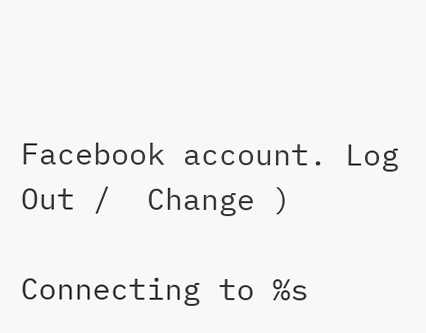Facebook account. Log Out /  Change )

Connecting to %s